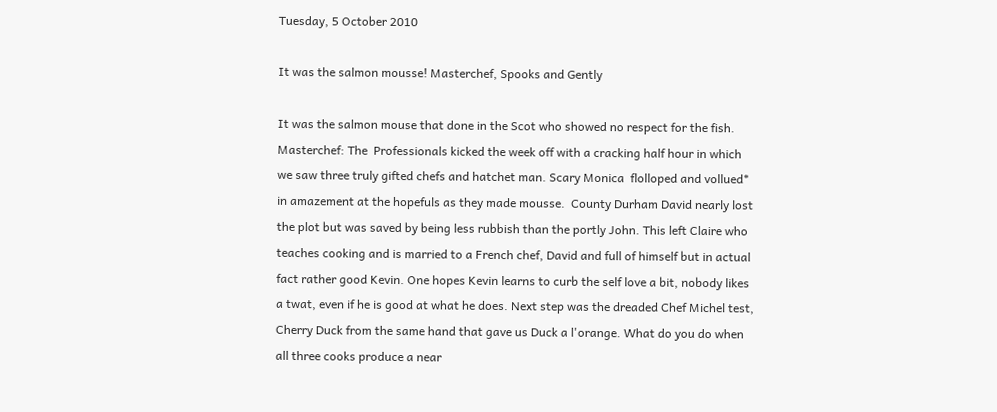Tuesday, 5 October 2010

It was the salmon mousse! Masterchef, Spooks and Gently

It was the salmon mouse that done in the Scot who showed no respect for the fish. Masterchef: The  Professionals kicked the week off with a cracking half hour in which we saw three truly gifted chefs and hatchet man. Scary Monica  flolloped and vollued* in amazement at the hopefuls as they made mousse.  County Durham David nearly lost the plot but was saved by being less rubbish than the portly John. This left Claire who teaches cooking and is married to a French chef, David and full of himself but in actual fact rather good Kevin. One hopes Kevin learns to curb the self love a bit, nobody likes a twat, even if he is good at what he does. Next step was the dreaded Chef Michel test, Cherry Duck from the same hand that gave us Duck a l'orange. What do you do when all three cooks produce a near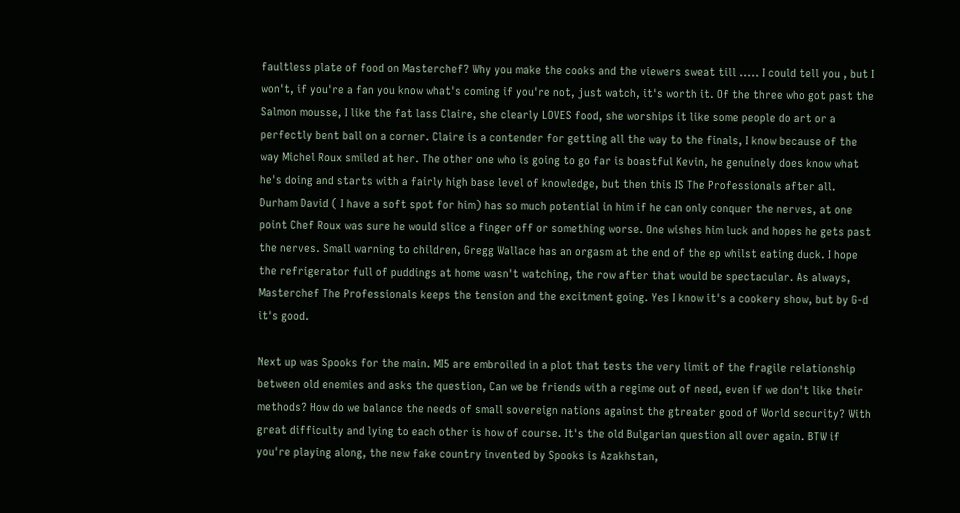faultless plate of food on Masterchef? Why you make the cooks and the viewers sweat till ..... I could tell you , but I won't, if you're a fan you know what's coming if you're not, just watch, it's worth it. Of the three who got past the Salmon mousse, I like the fat lass Claire, she clearly LOVES food, she worships it like some people do art or a perfectly bent ball on a corner. Claire is a contender for getting all the way to the finals, I know because of the way Michel Roux smiled at her. The other one who is going to go far is boastful Kevin, he genuinely does know what he's doing and starts with a fairly high base level of knowledge, but then this IS The Professionals after all.  Durham David ( I have a soft spot for him) has so much potential in him if he can only conquer the nerves, at one point Chef Roux was sure he would slice a finger off or something worse. One wishes him luck and hopes he gets past the nerves. Small warning to children, Gregg Wallace has an orgasm at the end of the ep whilst eating duck. I hope the refrigerator full of puddings at home wasn't watching, the row after that would be spectacular. As always, Masterchef The Professionals keeps the tension and the excitment going. Yes I know it's a cookery show, but by G-d it's good.

Next up was Spooks for the main. MI5 are embroiled in a plot that tests the very limit of the fragile relationship between old enemies and asks the question, Can we be friends with a regime out of need, even if we don't like their methods? How do we balance the needs of small sovereign nations against the gtreater good of World security? With great difficulty and lying to each other is how of course. It's the old Bulgarian question all over again. BTW if you're playing along, the new fake country invented by Spooks is Azakhstan,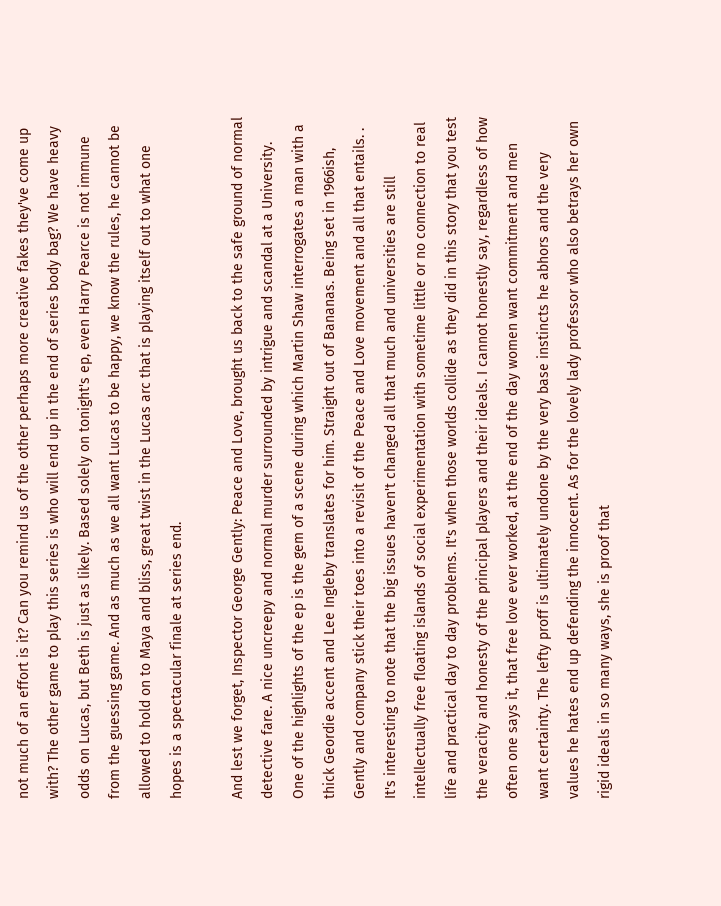not much of an effort is it? Can you remind us of the other perhaps more creative fakes they've come up with? The other game to play this series is who will end up in the end of series body bag? We have heavy odds on Lucas, but Beth is just as likely. Based solely on tonight's ep, even Harry Pearce is not immune from the guessing game. And as much as we all want Lucas to be happy, we know the rules, he cannot be allowed to hold on to Maya and bliss, great twist in the Lucas arc that is playing itself out to what one hopes is a spectacular finale at series end.

And lest we forget, Inspector George Gently: Peace and Love, brought us back to the safe ground of normal detective fare. A nice uncreepy and normal murder surrounded by intrigue and scandal at a University. One of the highlights of the ep is the gem of a scene during which Martin Shaw interrogates a man with a thick Geordie accent and Lee Ingleby translates for him. Straight out of Bananas. Being set in 1966ish, Gently and company stick their toes into a revisit of the Peace and Love movement and all that entails. . It's interesting to note that the big issues haven't changed all that much and universities are still intellectually free floating islands of social experimentation with sometime little or no connection to real life and practical day to day problems. It's when those worlds collide as they did in this story that you test the veracity and honesty of the principal players and their ideals. I cannot honestly say, regardless of how often one says it, that free love ever worked, at the end of the day women want commitment and men want certainty. The lefty proff is ultimately undone by the very base instincts he abhors and the very values he hates end up defending the innocent. As for the lovely lady professor who also betrays her own rigid ideals in so many ways, she is proof that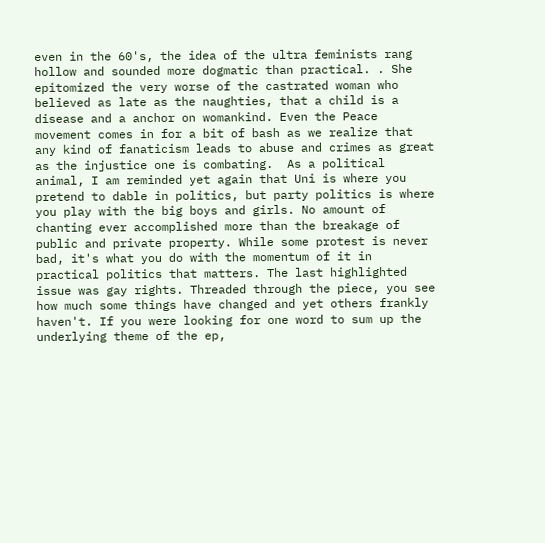even in the 60's, the idea of the ultra feminists rang hollow and sounded more dogmatic than practical. . She epitomized the very worse of the castrated woman who believed as late as the naughties, that a child is a disease and a anchor on womankind. Even the Peace movement comes in for a bit of bash as we realize that any kind of fanaticism leads to abuse and crimes as great as the injustice one is combating.  As a political animal, I am reminded yet again that Uni is where you pretend to dable in politics, but party politics is where you play with the big boys and girls. No amount of chanting ever accomplished more than the breakage of public and private property. While some protest is never bad, it's what you do with the momentum of it in practical politics that matters. The last highlighted issue was gay rights. Threaded through the piece, you see how much some things have changed and yet others frankly haven't. If you were looking for one word to sum up the underlying theme of the ep,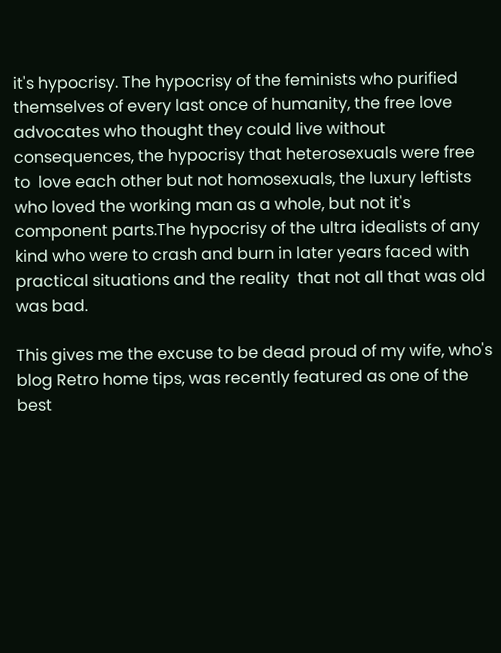it's hypocrisy. The hypocrisy of the feminists who purified themselves of every last once of humanity, the free love advocates who thought they could live without consequences, the hypocrisy that heterosexuals were free to  love each other but not homosexuals, the luxury leftists who loved the working man as a whole, but not it's component parts.The hypocrisy of the ultra idealists of any kind who were to crash and burn in later years faced with practical situations and the reality  that not all that was old was bad.

This gives me the excuse to be dead proud of my wife, who's blog Retro home tips, was recently featured as one of the best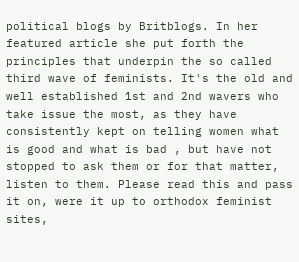political blogs by Britblogs. In her featured article she put forth the principles that underpin the so called third wave of feminists. It's the old and well established 1st and 2nd wavers who take issue the most, as they have consistently kept on telling women what is good and what is bad , but have not stopped to ask them or for that matter, listen to them. Please read this and pass it on, were it up to orthodox feminist sites,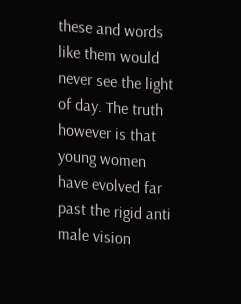these and words like them would never see the light of day. The truth however is that  young women have evolved far past the rigid anti male vision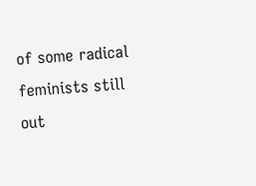of some radical feminists still out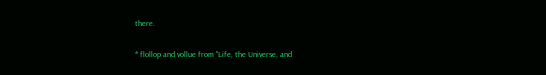there.

* flollop and vollue from "Life, the Universe, and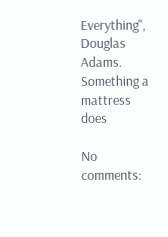Everything", Douglas Adams. Something a mattress does

No comments: